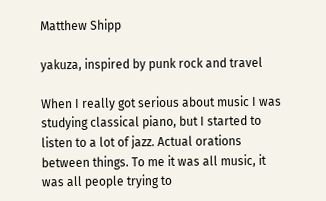Matthew Shipp

yakuza, inspired by punk rock and travel

When I really got serious about music I was studying classical piano, but I started to listen to a lot of jazz. Actual orations between things. To me it was all music, it was all people trying to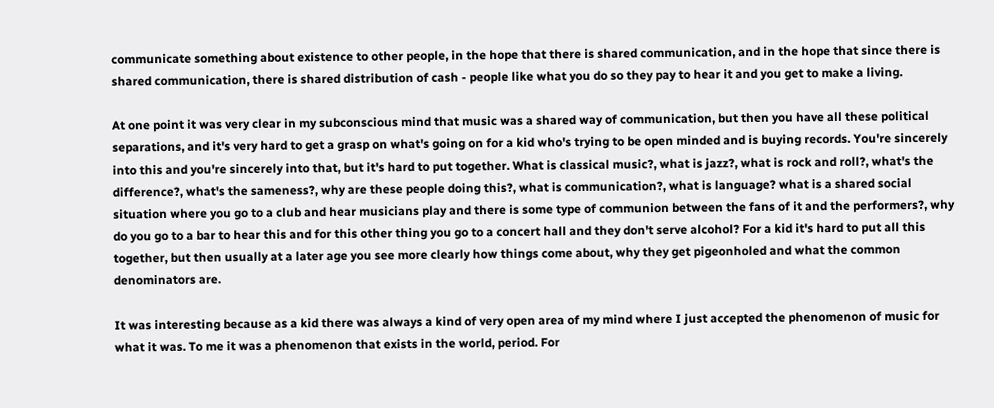communicate something about existence to other people, in the hope that there is shared communication, and in the hope that since there is shared communication, there is shared distribution of cash - people like what you do so they pay to hear it and you get to make a living.

At one point it was very clear in my subconscious mind that music was a shared way of communication, but then you have all these political separations, and it's very hard to get a grasp on what's going on for a kid who's trying to be open minded and is buying records. You're sincerely into this and you're sincerely into that, but it's hard to put together. What is classical music?, what is jazz?, what is rock and roll?, what's the difference?, what's the sameness?, why are these people doing this?, what is communication?, what is language? what is a shared social situation where you go to a club and hear musicians play and there is some type of communion between the fans of it and the performers?, why do you go to a bar to hear this and for this other thing you go to a concert hall and they don't serve alcohol? For a kid it's hard to put all this together, but then usually at a later age you see more clearly how things come about, why they get pigeonholed and what the common denominators are.

It was interesting because as a kid there was always a kind of very open area of my mind where I just accepted the phenomenon of music for what it was. To me it was a phenomenon that exists in the world, period. For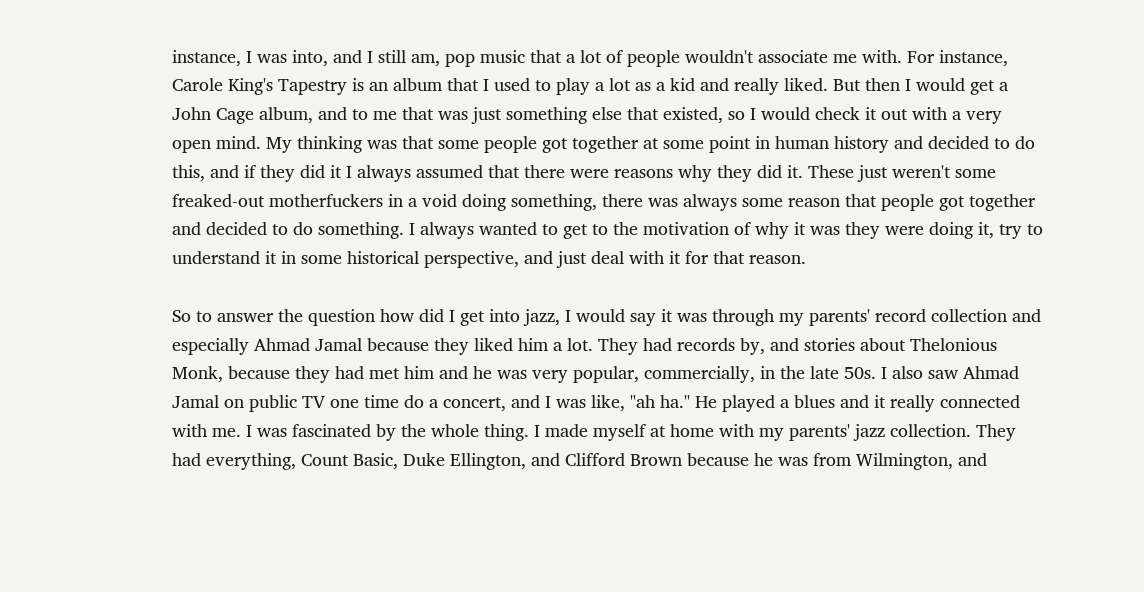instance, I was into, and I still am, pop music that a lot of people wouldn't associate me with. For instance, Carole King's Tapestry is an album that I used to play a lot as a kid and really liked. But then I would get a John Cage album, and to me that was just something else that existed, so I would check it out with a very open mind. My thinking was that some people got together at some point in human history and decided to do this, and if they did it I always assumed that there were reasons why they did it. These just weren't some freaked-out motherfuckers in a void doing something, there was always some reason that people got together and decided to do something. I always wanted to get to the motivation of why it was they were doing it, try to understand it in some historical perspective, and just deal with it for that reason.

So to answer the question how did I get into jazz, I would say it was through my parents' record collection and especially Ahmad Jamal because they liked him a lot. They had records by, and stories about Thelonious Monk, because they had met him and he was very popular, commercially, in the late 50s. I also saw Ahmad Jamal on public TV one time do a concert, and I was like, "ah ha." He played a blues and it really connected with me. I was fascinated by the whole thing. I made myself at home with my parents' jazz collection. They had everything, Count Basic, Duke Ellington, and Clifford Brown because he was from Wilmington, and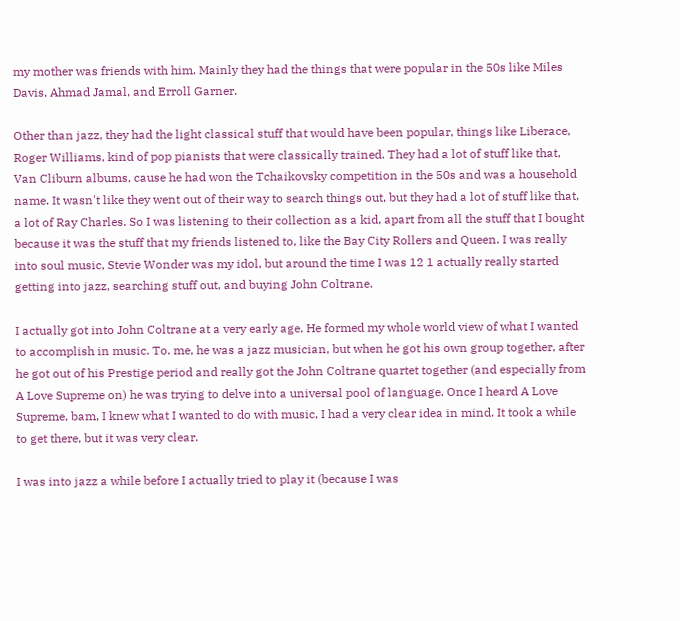my mother was friends with him. Mainly they had the things that were popular in the 50s like Miles Davis, Ahmad Jamal, and Erroll Garner.

Other than jazz, they had the light classical stuff that would have been popular, things like Liberace, Roger Williams, kind of pop pianists that were classically trained. They had a lot of stuff like that, Van Cliburn albums, cause he had won the Tchaikovsky competition in the 50s and was a household name. It wasn't like they went out of their way to search things out, but they had a lot of stuff like that, a lot of Ray Charles. So I was listening to their collection as a kid, apart from all the stuff that I bought because it was the stuff that my friends listened to, like the Bay City Rollers and Queen. I was really into soul music, Stevie Wonder was my idol, but around the time I was 12 1 actually really started getting into jazz, searching stuff out, and buying John Coltrane.

I actually got into John Coltrane at a very early age. He formed my whole world view of what I wanted to accomplish in music. To. me, he was a jazz musician, but when he got his own group together, after he got out of his Prestige period and really got the John Coltrane quartet together (and especially from A Love Supreme on) he was trying to delve into a universal pool of language. Once I heard A Love Supreme, bam, I knew what I wanted to do with music, I had a very clear idea in mind. It took a while to get there, but it was very clear.

I was into jazz a while before I actually tried to play it (because I was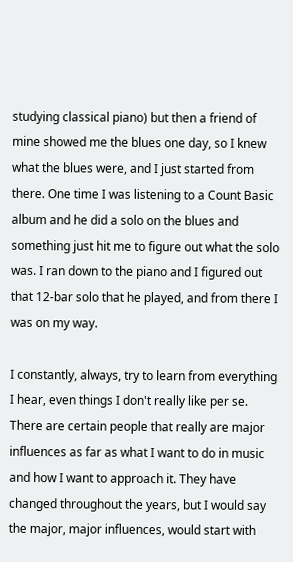studying classical piano) but then a friend of mine showed me the blues one day, so I knew what the blues were, and I just started from there. One time I was listening to a Count Basic album and he did a solo on the blues and something just hit me to figure out what the solo was. I ran down to the piano and I figured out that 12-bar solo that he played, and from there I was on my way.

I constantly, always, try to learn from everything I hear, even things I don't really like per se. There are certain people that really are major influences as far as what I want to do in music and how I want to approach it. They have changed throughout the years, but I would say the major, major influences, would start with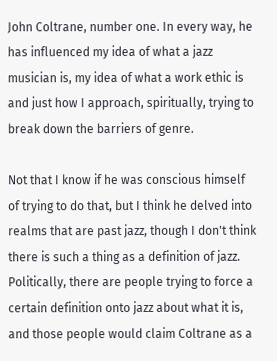John Coltrane, number one. In every way, he has influenced my idea of what a jazz musician is, my idea of what a work ethic is and just how I approach, spiritually, trying to break down the barriers of genre.

Not that I know if he was conscious himself of trying to do that, but I think he delved into realms that are past jazz, though I don't think there is such a thing as a definition of jazz. Politically, there are people trying to force a certain definition onto jazz about what it is, and those people would claim Coltrane as a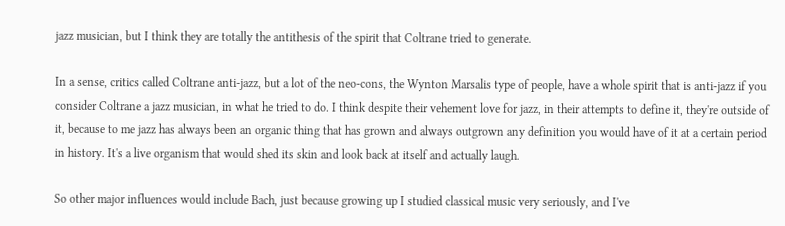jazz musician, but I think they are totally the antithesis of the spirit that Coltrane tried to generate.

In a sense, critics called Coltrane anti-jazz, but a lot of the neo-cons, the Wynton Marsalis type of people, have a whole spirit that is anti-jazz if you consider Coltrane a jazz musician, in what he tried to do. I think despite their vehement love for jazz, in their attempts to define it, they're outside of it, because to me jazz has always been an organic thing that has grown and always outgrown any definition you would have of it at a certain period in history. It's a live organism that would shed its skin and look back at itself and actually laugh.

So other major influences would include Bach, just because growing up I studied classical music very seriously, and I've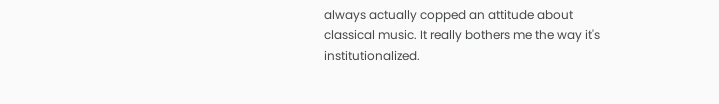always actually copped an attitude about classical music. It really bothers me the way it's institutionalized.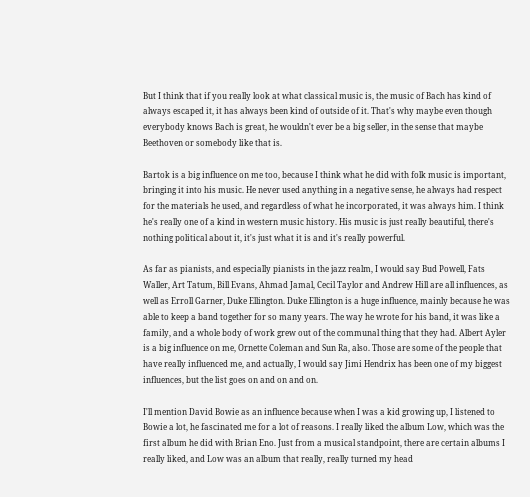But I think that if you really look at what classical music is, the music of Bach has kind of always escaped it, it has always been kind of outside of it. That's why maybe even though everybody knows Bach is great, he wouldn't ever be a big seller, in the sense that maybe Beethoven or somebody like that is.

Bartok is a big influence on me too, because I think what he did with folk music is important, bringing it into his music. He never used anything in a negative sense, he always had respect for the materials he used, and regardless of what he incorporated, it was always him. I think he's really one of a kind in western music history. His music is just really beautiful, there's nothing political about it, it's just what it is and it's really powerful.

As far as pianists, and especially pianists in the jazz realm, I would say Bud Powell, Fats Waller, Art Tatum, Bill Evans, Ahmad Jamal, Cecil Taylor and Andrew Hill are all influences, as well as Erroll Garner, Duke Ellington. Duke Ellington is a huge influence, mainly because he was able to keep a band together for so many years. The way he wrote for his band, it was like a family, and a whole body of work grew out of the communal thing that they had. Albert Ayler is a big influence on me, Ornette Coleman and Sun Ra, also. Those are some of the people that have really influenced me, and actually, I would say Jimi Hendrix has been one of my biggest influences, but the list goes on and on and on.

I'll mention David Bowie as an influence because when I was a kid growing up, I listened to Bowie a lot, he fascinated me for a lot of reasons. I really liked the album Low, which was the first album he did with Brian Eno. Just from a musical standpoint, there are certain albums I really liked, and Low was an album that really, really turned my head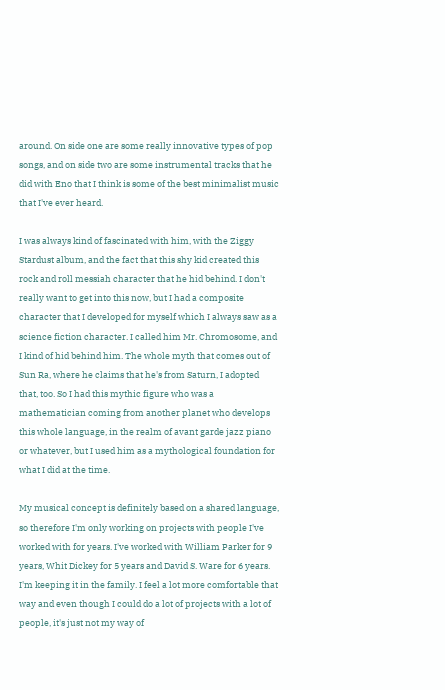around. On side one are some really innovative types of pop songs, and on side two are some instrumental tracks that he did with Eno that I think is some of the best minimalist music that I've ever heard.

I was always kind of fascinated with him, with the Ziggy Stardust album, and the fact that this shy kid created this rock and roll messiah character that he hid behind. I don't really want to get into this now, but I had a composite character that I developed for myself which I always saw as a science fiction character. I called him Mr. Chromosome, and I kind of hid behind him. The whole myth that comes out of Sun Ra, where he claims that he's from Saturn, I adopted that, too. So I had this mythic figure who was a mathematician coming from another planet who develops this whole language, in the realm of avant garde jazz piano or whatever, but I used him as a mythological foundation for what I did at the time.

My musical concept is definitely based on a shared language, so therefore I'm only working on projects with people I've worked with for years. I've worked with William Parker for 9 years, Whit Dickey for 5 years and David S. Ware for 6 years. I'm keeping it in the family. I feel a lot more comfortable that way and even though I could do a lot of projects with a lot of people, it's just not my way of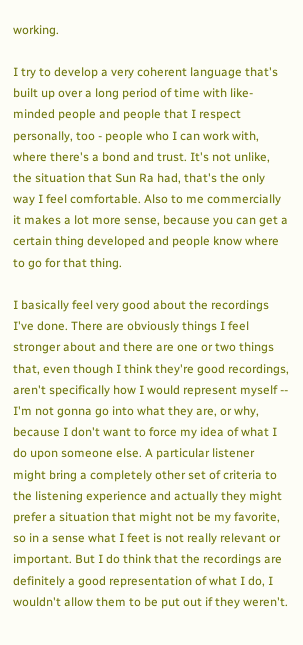working.

I try to develop a very coherent language that's built up over a long period of time with like-minded people and people that I respect personally, too - people who I can work with, where there's a bond and trust. It's not unlike, the situation that Sun Ra had, that's the only way I feel comfortable. Also to me commercially it makes a lot more sense, because you can get a certain thing developed and people know where to go for that thing.

I basically feel very good about the recordings I've done. There are obviously things I feel stronger about and there are one or two things that, even though I think they're good recordings, aren't specifically how I would represent myself -- I'm not gonna go into what they are, or why, because I don't want to force my idea of what I do upon someone else. A particular listener might bring a completely other set of criteria to the listening experience and actually they might prefer a situation that might not be my favorite, so in a sense what I feet is not really relevant or important. But I do think that the recordings are definitely a good representation of what I do, I wouldn't allow them to be put out if they weren't.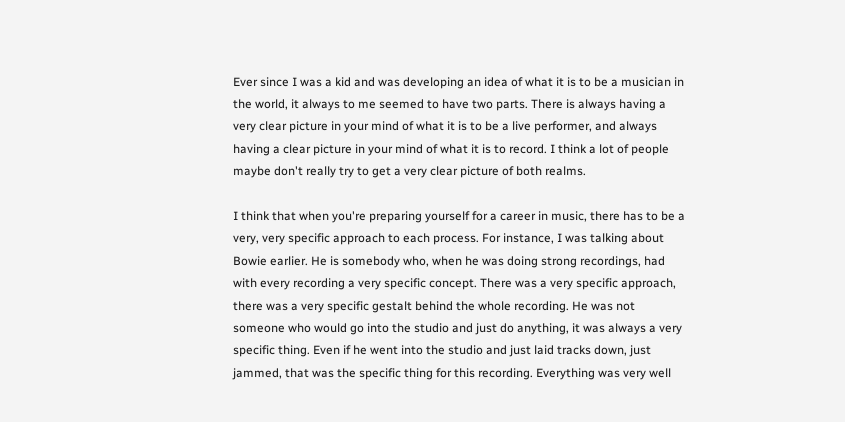Ever since I was a kid and was developing an idea of what it is to be a musician in the world, it always to me seemed to have two parts. There is always having a very clear picture in your mind of what it is to be a live performer, and always having a clear picture in your mind of what it is to record. I think a lot of people maybe don't really try to get a very clear picture of both realms.

I think that when you're preparing yourself for a career in music, there has to be a very, very specific approach to each process. For instance, I was talking about Bowie earlier. He is somebody who, when he was doing strong recordings, had with every recording a very specific concept. There was a very specific approach, there was a very specific gestalt behind the whole recording. He was not someone who would go into the studio and just do anything, it was always a very specific thing. Even if he went into the studio and just laid tracks down, just jammed, that was the specific thing for this recording. Everything was very well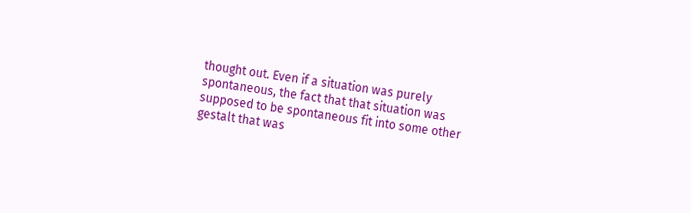thought out. Even if a situation was purely spontaneous, the fact that that situation was supposed to be spontaneous fit into some other gestalt that was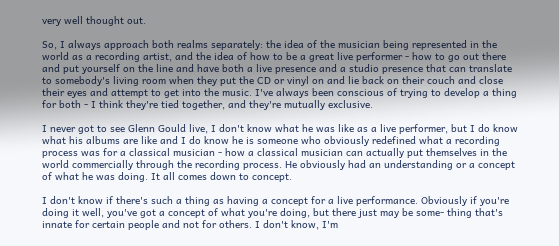very well thought out.

So, I always approach both realms separately: the idea of the musician being represented in the world as a recording artist, and the idea of how to be a great live performer - how to go out there and put yourself on the line and have both a live presence and a studio presence that can translate to somebody's living room when they put the CD or vinyl on and lie back on their couch and close their eyes and attempt to get into the music. I've always been conscious of trying to develop a thing for both - I think they're tied together, and they're mutually exclusive.

I never got to see Glenn Gould live, I don't know what he was like as a live performer, but I do know what his albums are like and I do know he is someone who obviously redefined what a recording process was for a classical musician - how a classical musician can actually put themselves in the world commercially through the recording process. He obviously had an understanding or a concept of what he was doing. It all comes down to concept.

I don't know if there's such a thing as having a concept for a live performance. Obviously if you're doing it well, you've got a concept of what you're doing, but there just may be some- thing that's innate for certain people and not for others. I don't know, I'm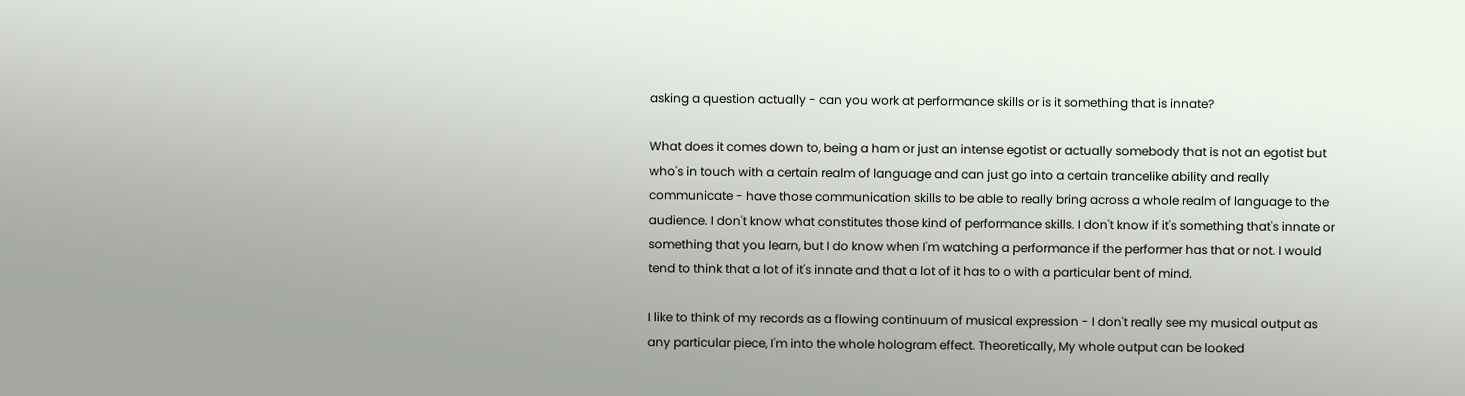asking a question actually - can you work at performance skills or is it something that is innate?

What does it comes down to, being a ham or just an intense egotist or actually somebody that is not an egotist but who's in touch with a certain realm of language and can just go into a certain trancelike ability and really communicate - have those communication skills to be able to really bring across a whole realm of language to the audience. I don't know what constitutes those kind of performance skills. I don't know if it's something that's innate or something that you learn, but I do know when I'm watching a performance if the performer has that or not. I would tend to think that a lot of it's innate and that a lot of it has to o with a particular bent of mind.

I like to think of my records as a flowing continuum of musical expression - I don't really see my musical output as any particular piece, I'm into the whole hologram effect. Theoretically, My whole output can be looked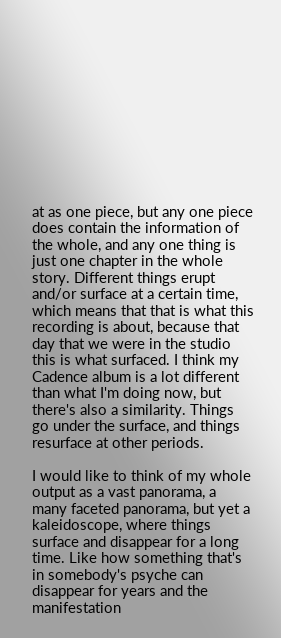at as one piece, but any one piece does contain the information of the whole, and any one thing is just one chapter in the whole story. Different things erupt and/or surface at a certain time, which means that that is what this recording is about, because that day that we were in the studio this is what surfaced. I think my Cadence album is a lot different than what I'm doing now, but there's also a similarity. Things go under the surface, and things resurface at other periods.

I would like to think of my whole output as a vast panorama, a many faceted panorama, but yet a kaleidoscope, where things surface and disappear for a long time. Like how something that's in somebody's psyche can disappear for years and the manifestation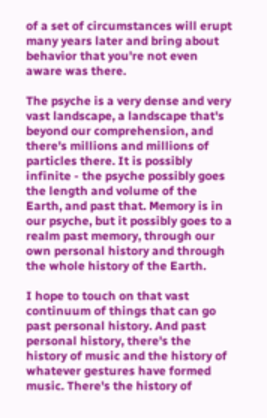of a set of circumstances will erupt many years later and bring about behavior that you're not even aware was there.

The psyche is a very dense and very vast landscape, a landscape that's beyond our comprehension, and there's millions and millions of particles there. It is possibly infinite - the psyche possibly goes the length and volume of the Earth, and past that. Memory is in our psyche, but it possibly goes to a realm past memory, through our own personal history and through the whole history of the Earth.

I hope to touch on that vast continuum of things that can go past personal history. And past personal history, there's the history of music and the history of whatever gestures have formed music. There's the history of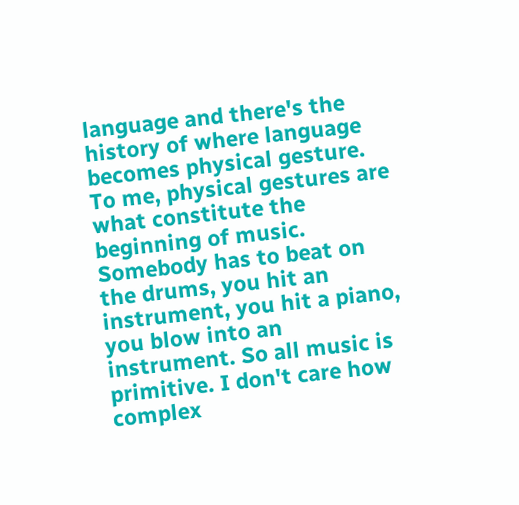language and there's the history of where language becomes physical gesture. To me, physical gestures are what constitute the beginning of music. Somebody has to beat on the drums, you hit an instrument, you hit a piano, you blow into an instrument. So all music is primitive. I don't care how complex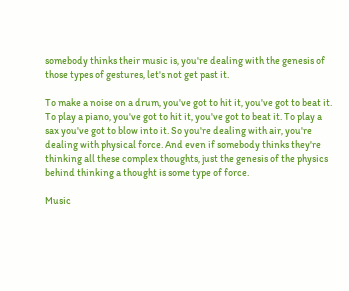somebody thinks their music is, you're dealing with the genesis of those types of gestures, let's not get past it.

To make a noise on a drum, you've got to hit it, you've got to beat it. To play a piano, you've got to hit it, you've got to beat it. To play a sax you've got to blow into it. So you're dealing with air, you're dealing with physical force. And even if somebody thinks they're thinking all these complex thoughts, just the genesis of the physics behind thinking a thought is some type of force.

Music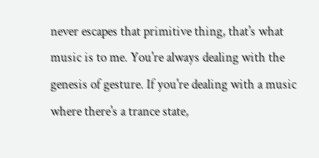never escapes that primitive thing, that's what music is to me. You're always dealing with the genesis of gesture. If you're dealing with a music where there's a trance state,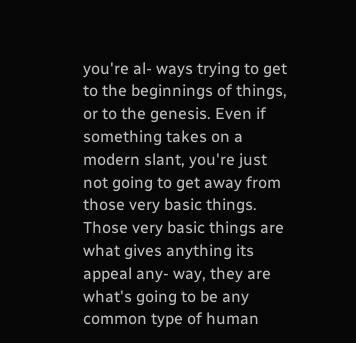you're al- ways trying to get to the beginnings of things, or to the genesis. Even if something takes on a modern slant, you're just not going to get away from those very basic things. Those very basic things are what gives anything its appeal any- way, they are what's going to be any common type of human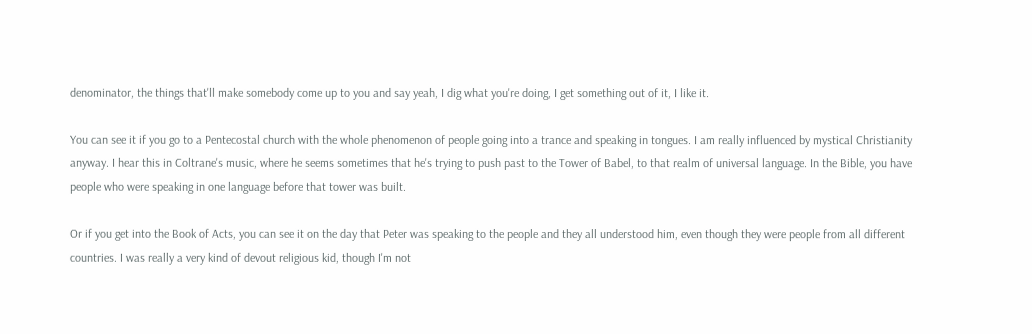denominator, the things that'll make somebody come up to you and say yeah, I dig what you're doing, I get something out of it, I like it.

You can see it if you go to a Pentecostal church with the whole phenomenon of people going into a trance and speaking in tongues. I am really influenced by mystical Christianity anyway. I hear this in Coltrane's music, where he seems sometimes that he's trying to push past to the Tower of Babel, to that realm of universal language. In the Bible, you have people who were speaking in one language before that tower was built.

Or if you get into the Book of Acts, you can see it on the day that Peter was speaking to the people and they all understood him, even though they were people from all different countries. I was really a very kind of devout religious kid, though I'm not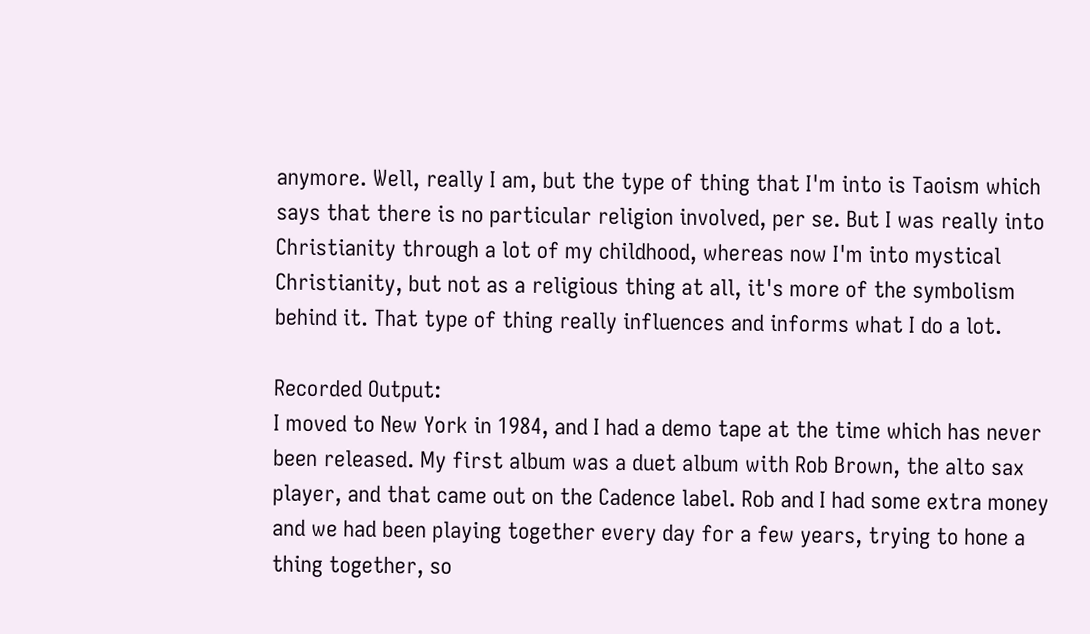anymore. Well, really I am, but the type of thing that I'm into is Taoism which says that there is no particular religion involved, per se. But I was really into Christianity through a lot of my childhood, whereas now I'm into mystical Christianity, but not as a religious thing at all, it's more of the symbolism behind it. That type of thing really influences and informs what I do a lot.

Recorded Output:
I moved to New York in 1984, and I had a demo tape at the time which has never been released. My first album was a duet album with Rob Brown, the alto sax player, and that came out on the Cadence label. Rob and I had some extra money and we had been playing together every day for a few years, trying to hone a thing together, so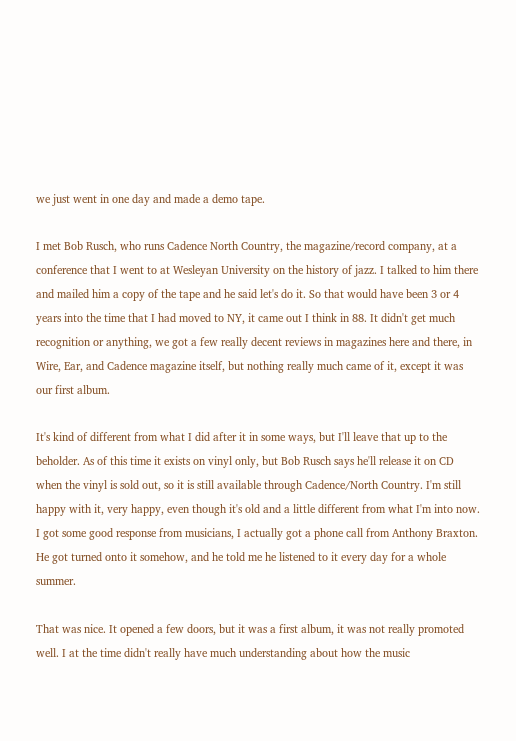we just went in one day and made a demo tape.

I met Bob Rusch, who runs Cadence North Country, the magazine/record company, at a conference that I went to at Wesleyan University on the history of jazz. I talked to him there and mailed him a copy of the tape and he said let's do it. So that would have been 3 or 4 years into the time that I had moved to NY, it came out I think in 88. It didn't get much recognition or anything, we got a few really decent reviews in magazines here and there, in Wire, Ear, and Cadence magazine itself, but nothing really much came of it, except it was our first album.

It's kind of different from what I did after it in some ways, but I'll leave that up to the beholder. As of this time it exists on vinyl only, but Bob Rusch says he'll release it on CD when the vinyl is sold out, so it is still available through Cadence/North Country. I'm still happy with it, very happy, even though it's old and a little different from what I'm into now. I got some good response from musicians, I actually got a phone call from Anthony Braxton. He got turned onto it somehow, and he told me he listened to it every day for a whole summer.

That was nice. It opened a few doors, but it was a first album, it was not really promoted well. I at the time didn't really have much understanding about how the music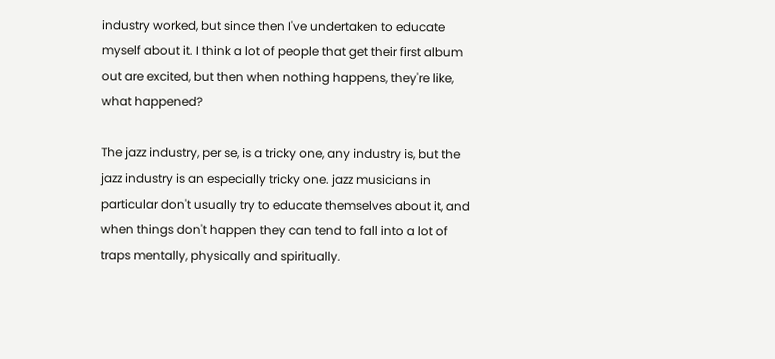industry worked, but since then I've undertaken to educate myself about it. I think a lot of people that get their first album out are excited, but then when nothing happens, they're like, what happened?

The jazz industry, per se, is a tricky one, any industry is, but the jazz industry is an especially tricky one. jazz musicians in particular don't usually try to educate themselves about it, and when things don't happen they can tend to fall into a lot of traps mentally, physically and spiritually.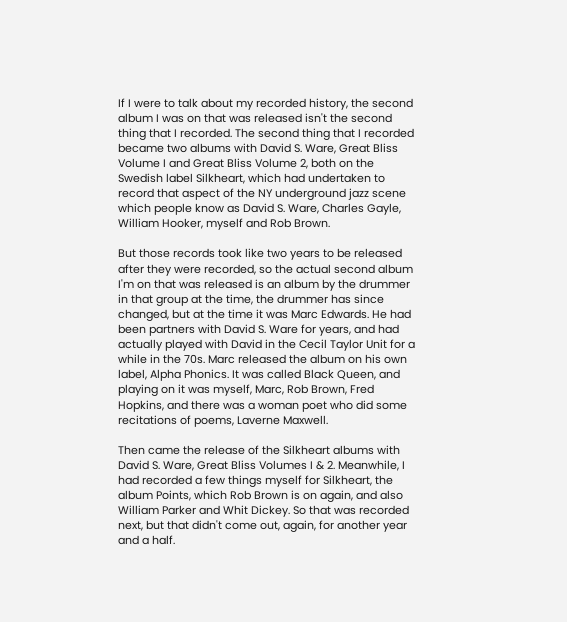If I were to talk about my recorded history, the second album I was on that was released isn't the second thing that I recorded. The second thing that I recorded became two albums with David S. Ware, Great Bliss Volume I and Great Bliss Volume 2, both on the Swedish label Silkheart, which had undertaken to record that aspect of the NY underground jazz scene which people know as David S. Ware, Charles Gayle, William Hooker, myself and Rob Brown.

But those records took like two years to be released after they were recorded, so the actual second album I'm on that was released is an album by the drummer in that group at the time, the drummer has since changed, but at the time it was Marc Edwards. He had been partners with David S. Ware for years, and had actually played with David in the Cecil Taylor Unit for a while in the 70s. Marc released the album on his own label, Alpha Phonics. It was called Black Queen, and playing on it was myself, Marc, Rob Brown, Fred Hopkins, and there was a woman poet who did some recitations of poems, Laverne Maxwell.

Then came the release of the Silkheart albums with David S. Ware, Great Bliss Volumes I & 2. Meanwhile, I had recorded a few things myself for Silkheart, the album Points, which Rob Brown is on again, and also William Parker and Whit Dickey. So that was recorded next, but that didn't come out, again, for another year and a half.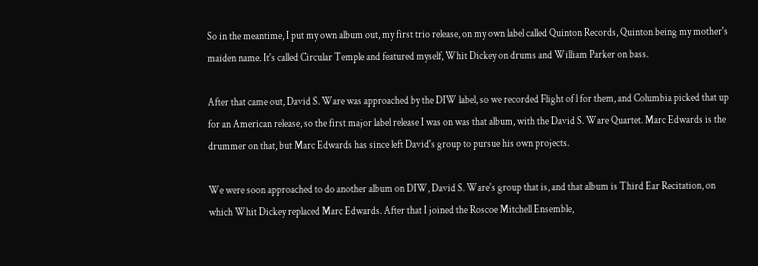So in the meantime, I put my own album out, my first trio release, on my own label called Quinton Records, Quinton being my mother's maiden name. It's called Circular Temple and featured myself, Whit Dickey on drums and William Parker on bass.

After that came out, David S. Ware was approached by the DIW label, so we recorded Flight of l for them, and Columbia picked that up for an American release, so the first major label release I was on was that album, with the David S. Ware Quartet. Marc Edwards is the drummer on that, but Marc Edwards has since left David's group to pursue his own projects.

We were soon approached to do another album on DIW, David S. Ware's group that is, and that album is Third Ear Recitation, on which Whit Dickey replaced Marc Edwards. After that I joined the Roscoe Mitchell Ensemble,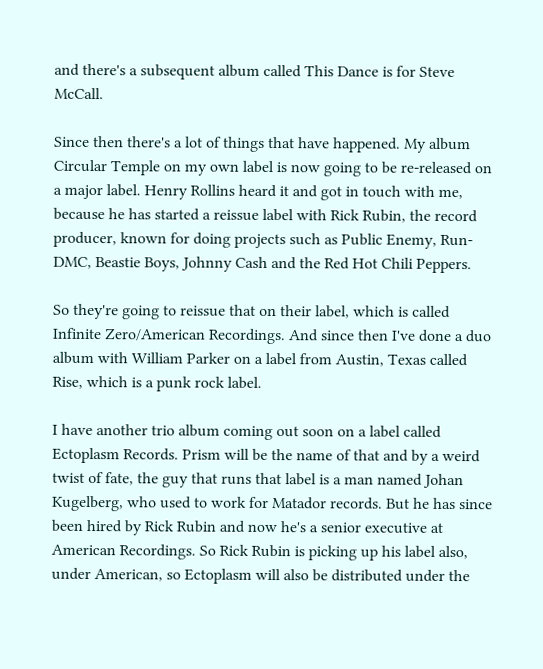and there's a subsequent album called This Dance is for Steve McCall.

Since then there's a lot of things that have happened. My album Circular Temple on my own label is now going to be re-released on a major label. Henry Rollins heard it and got in touch with me, because he has started a reissue label with Rick Rubin, the record producer, known for doing projects such as Public Enemy, Run-DMC, Beastie Boys, Johnny Cash and the Red Hot Chili Peppers.

So they're going to reissue that on their label, which is called Infinite Zero/American Recordings. And since then I've done a duo album with William Parker on a label from Austin, Texas called Rise, which is a punk rock label.

I have another trio album coming out soon on a label called Ectoplasm Records. Prism will be the name of that and by a weird twist of fate, the guy that runs that label is a man named Johan Kugelberg, who used to work for Matador records. But he has since been hired by Rick Rubin and now he's a senior executive at American Recordings. So Rick Rubin is picking up his label also, under American, so Ectoplasm will also be distributed under the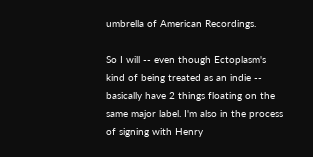umbrella of American Recordings.

So I will -- even though Ectoplasm's kind of being treated as an indie -- basically have 2 things floating on the same major label. I'm also in the process of signing with Henry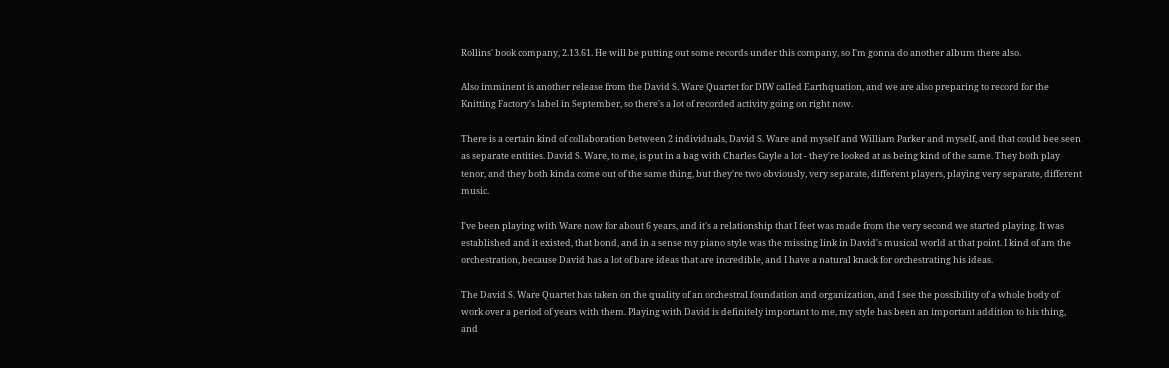Rollins' book company, 2.13.61. He will be putting out some records under this company, so I'm gonna do another album there also.

Also imminent is another release from the David S. Ware Quartet for DIW called Earthquation, and we are also preparing to record for the Knitting Factory's label in September, so there's a lot of recorded activity going on right now.

There is a certain kind of collaboration between 2 individuals, David S. Ware and myself and William Parker and myself, and that could bee seen as separate entities. David S. Ware, to me, is put in a bag with Charles Gayle a lot - they're looked at as being kind of the same. They both play tenor, and they both kinda come out of the same thing, but they're two obviously, very separate, different players, playing very separate, different music.

I've been playing with Ware now for about 6 years, and it's a relationship that I feet was made from the very second we started playing. It was established and it existed, that bond, and in a sense my piano style was the missing link in David's musical world at that point. I kind of am the orchestration, because David has a lot of bare ideas that are incredible, and I have a natural knack for orchestrating his ideas.

The David S. Ware Quartet has taken on the quality of an orchestral foundation and organization, and I see the possibility of a whole body of work over a period of years with them. Playing with David is definitely important to me, my style has been an important addition to his thing, and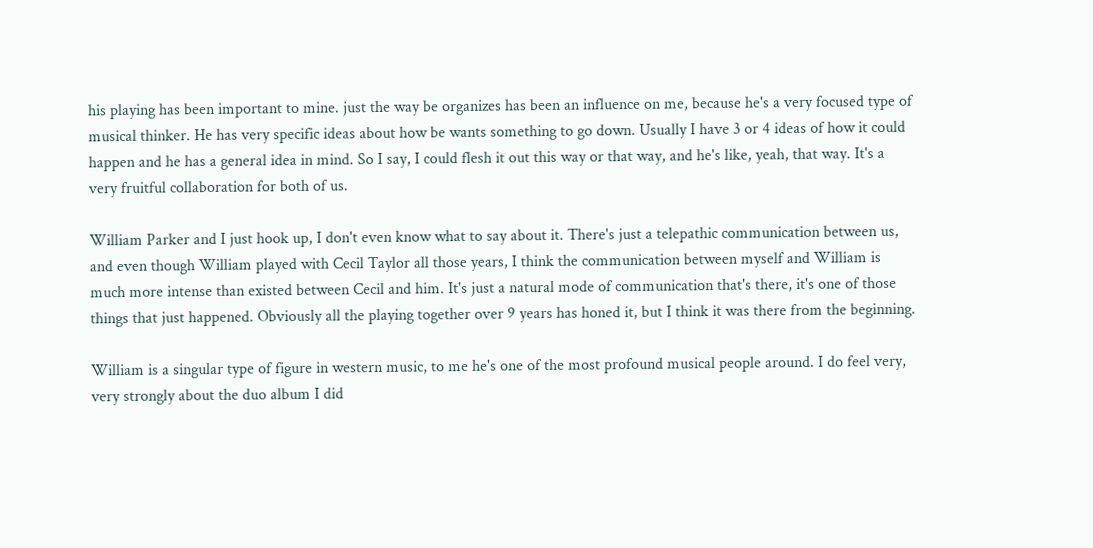his playing has been important to mine. just the way be organizes has been an influence on me, because he's a very focused type of musical thinker. He has very specific ideas about how be wants something to go down. Usually I have 3 or 4 ideas of how it could happen and he has a general idea in mind. So I say, I could flesh it out this way or that way, and he's like, yeah, that way. It's a very fruitful collaboration for both of us.

William Parker and I just hook up, I don't even know what to say about it. There's just a telepathic communication between us, and even though William played with Cecil Taylor all those years, I think the communication between myself and William is much more intense than existed between Cecil and him. It's just a natural mode of communication that's there, it's one of those things that just happened. Obviously all the playing together over 9 years has honed it, but I think it was there from the beginning.

William is a singular type of figure in western music, to me he's one of the most profound musical people around. I do feel very, very strongly about the duo album I did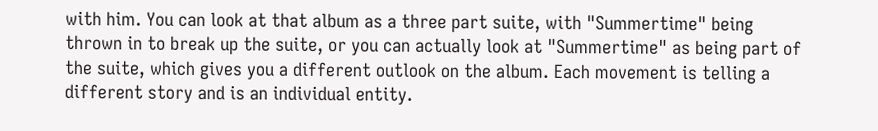with him. You can look at that album as a three part suite, with "Summertime" being thrown in to break up the suite, or you can actually look at "Summertime" as being part of the suite, which gives you a different outlook on the album. Each movement is telling a different story and is an individual entity.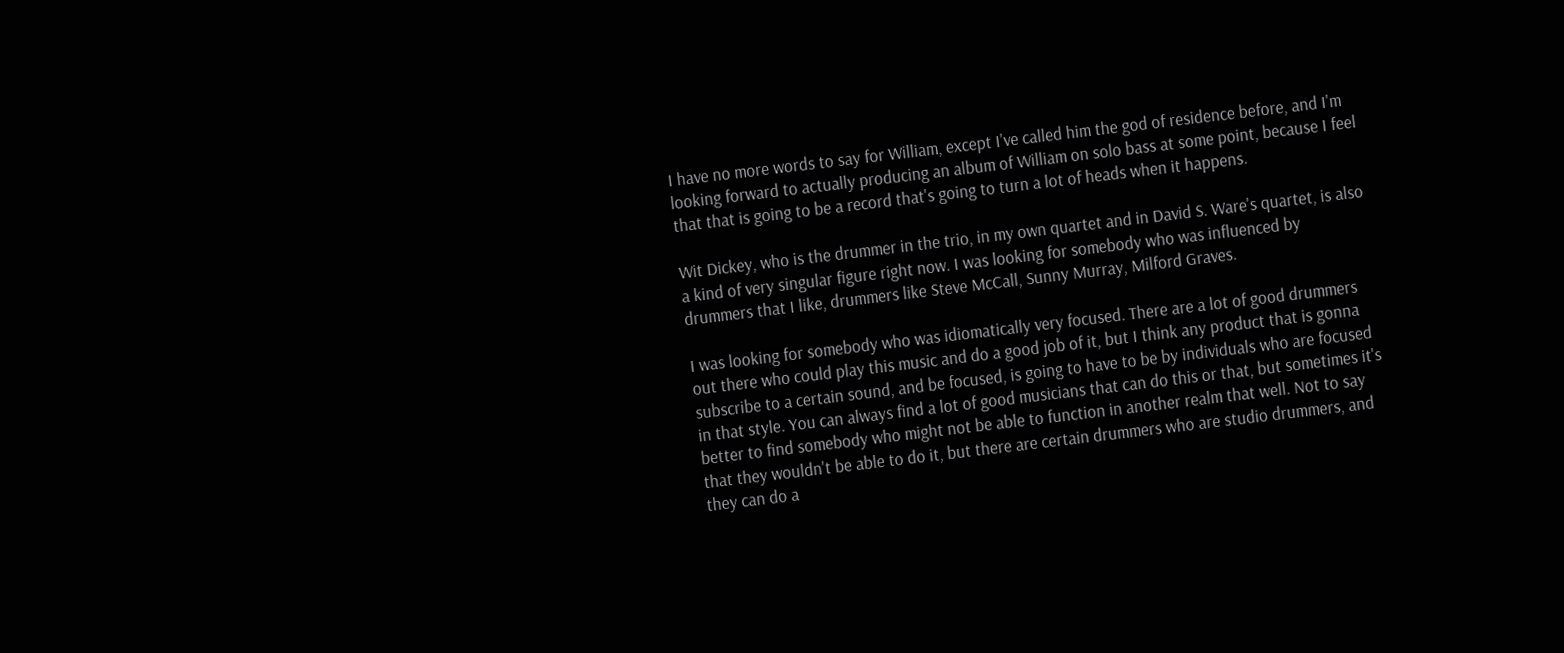I have no more words to say for William, except I've called him the god of residence before, and I'm looking forward to actually producing an album of William on solo bass at some point, because I feel that that is going to be a record that's going to turn a lot of heads when it happens.

Wit Dickey, who is the drummer in the trio, in my own quartet and in David S. Ware's quartet, is also a kind of very singular figure right now. I was looking for somebody who was influenced by drummers that I like, drummers like Steve McCall, Sunny Murray, Milford Graves.

I was looking for somebody who was idiomatically very focused. There are a lot of good drummers out there who could play this music and do a good job of it, but I think any product that is gonna subscribe to a certain sound, and be focused, is going to have to be by individuals who are focused in that style. You can always find a lot of good musicians that can do this or that, but sometimes it's better to find somebody who might not be able to function in another realm that well. Not to say that they wouldn't be able to do it, but there are certain drummers who are studio drummers, and they can do a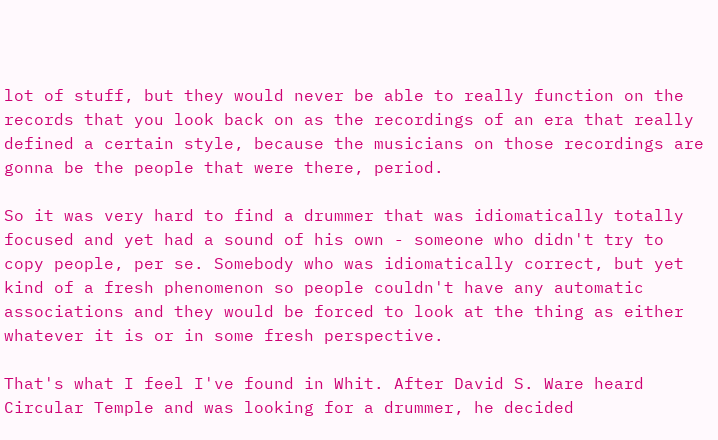lot of stuff, but they would never be able to really function on the records that you look back on as the recordings of an era that really defined a certain style, because the musicians on those recordings are gonna be the people that were there, period.

So it was very hard to find a drummer that was idiomatically totally focused and yet had a sound of his own - someone who didn't try to copy people, per se. Somebody who was idiomatically correct, but yet kind of a fresh phenomenon so people couldn't have any automatic associations and they would be forced to look at the thing as either whatever it is or in some fresh perspective.

That's what I feel I've found in Whit. After David S. Ware heard Circular Temple and was looking for a drummer, he decided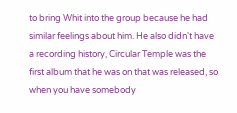to bring Whit into the group because he had similar feelings about him. He also didn't have a recording history, Circular Temple was the first album that he was on that was released, so when you have somebody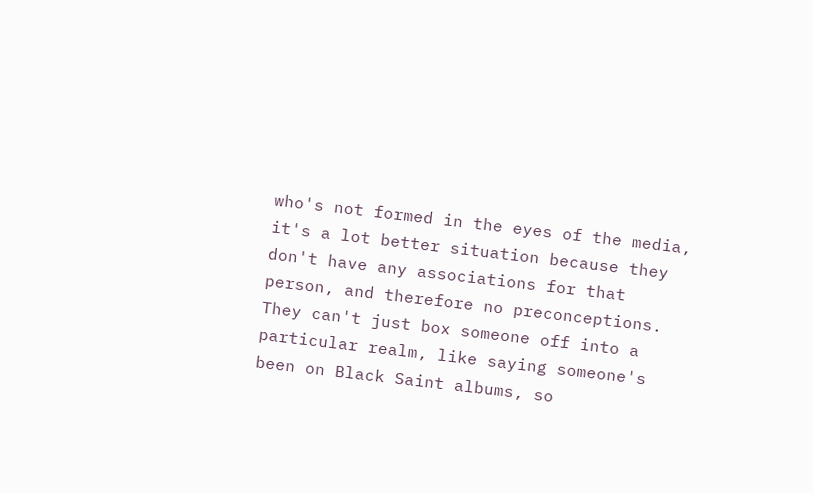who's not formed in the eyes of the media, it's a lot better situation because they don't have any associations for that person, and therefore no preconceptions. They can't just box someone off into a particular realm, like saying someone's been on Black Saint albums, so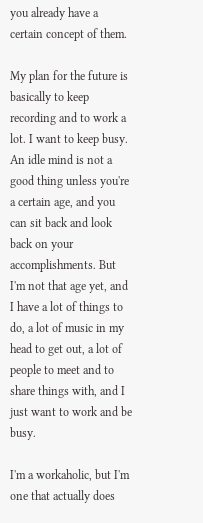you already have a certain concept of them.

My plan for the future is basically to keep recording and to work a lot. I want to keep busy. An idle mind is not a good thing unless you're a certain age, and you can sit back and look back on your accomplishments. But I'm not that age yet, and I have a lot of things to do, a lot of music in my head to get out, a lot of people to meet and to share things with, and I just want to work and be busy.

I'm a workaholic, but I'm one that actually does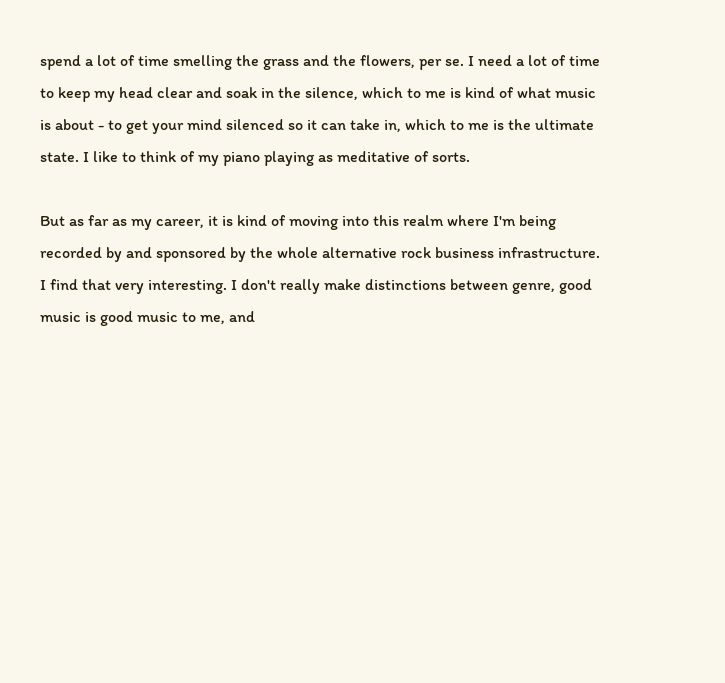spend a lot of time smelling the grass and the flowers, per se. I need a lot of time to keep my head clear and soak in the silence, which to me is kind of what music is about - to get your mind silenced so it can take in, which to me is the ultimate state. I like to think of my piano playing as meditative of sorts.

But as far as my career, it is kind of moving into this realm where I'm being recorded by and sponsored by the whole alternative rock business infrastructure. I find that very interesting. I don't really make distinctions between genre, good music is good music to me, and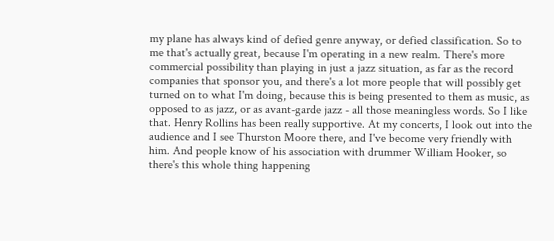my plane has always kind of defied genre anyway, or defied classification. So to me that's actually great, because I'm operating in a new realm. There's more commercial possibility than playing in just a jazz situation, as far as the record companies that sponsor you, and there's a lot more people that will possibly get turned on to what I'm doing, because this is being presented to them as music, as opposed to as jazz, or as avant-garde jazz - all those meaningless words. So I like that. Henry Rollins has been really supportive. At my concerts, I look out into the audience and I see Thurston Moore there, and I've become very friendly with him. And people know of his association with drummer William Hooker, so there's this whole thing happening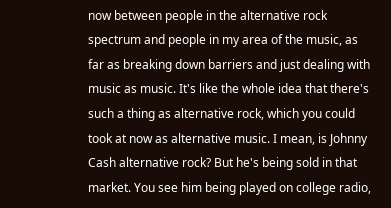now between people in the alternative rock spectrum and people in my area of the music, as far as breaking down barriers and just dealing with music as music. It's like the whole idea that there's such a thing as alternative rock, which you could took at now as alternative music. I mean, is Johnny Cash alternative rock? But he's being sold in that market. You see him being played on college radio,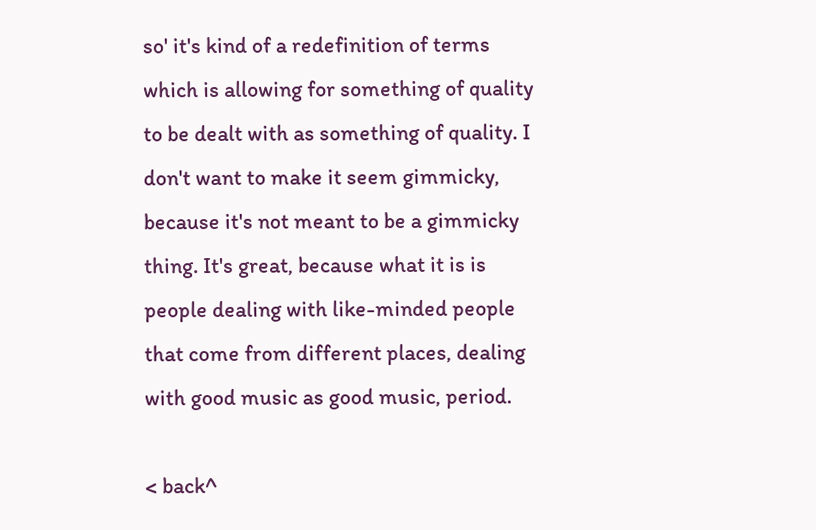so' it's kind of a redefinition of terms which is allowing for something of quality to be dealt with as something of quality. I don't want to make it seem gimmicky, because it's not meant to be a gimmicky thing. It's great, because what it is is people dealing with like-minded people that come from different places, dealing with good music as good music, period.

< back^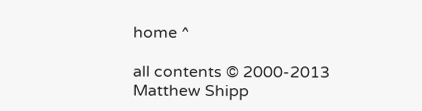home ^

all contents © 2000-2013 Matthew Shipp